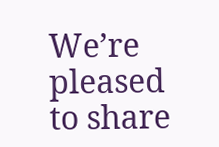We’re pleased to share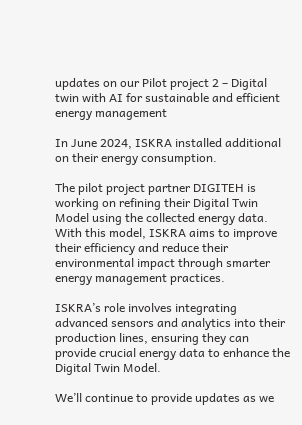updates on our Pilot project 2 – Digital twin with AI for sustainable and efficient energy management

In June 2024, ISKRA installed additional  on their energy consumption.

The pilot project partner DIGITEH is working on refining their Digital Twin Model using the collected energy data. With this model, ISKRA aims to improve their efficiency and reduce their environmental impact through smarter energy management practices.

ISKRA’s role involves integrating advanced sensors and analytics into their production lines, ensuring they can provide crucial energy data to enhance the Digital Twin Model.

We’ll continue to provide updates as we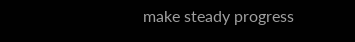make steady progress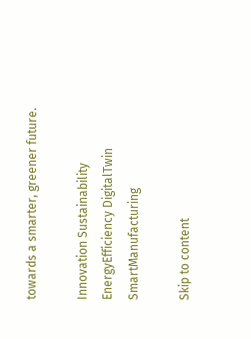towards a smarter, greener future.

Innovation Sustainability EnergyEfficiency DigitalTwin SmartManufacturing

Skip to content